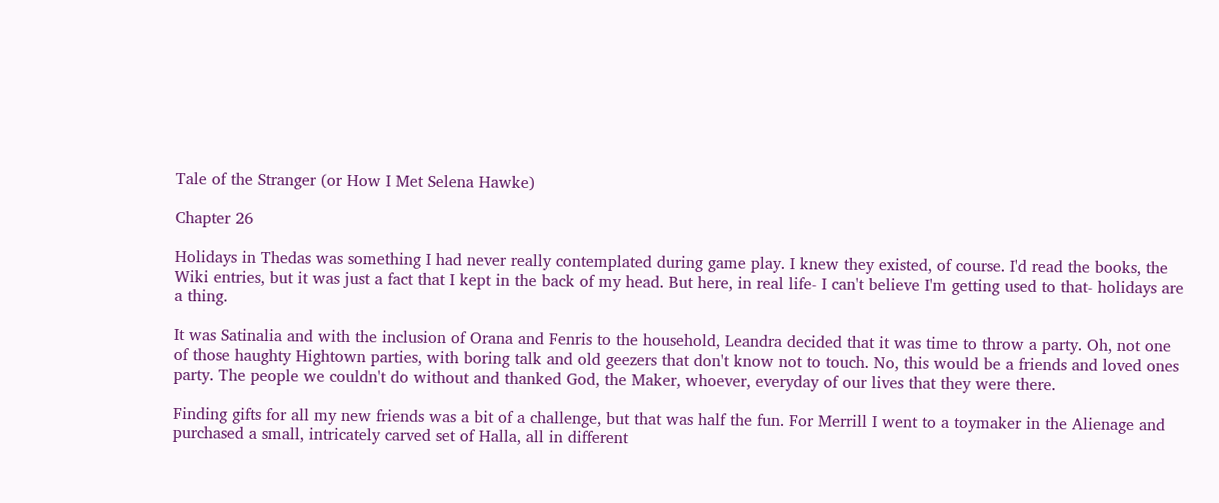Tale of the Stranger (or How I Met Selena Hawke)

Chapter 26

Holidays in Thedas was something I had never really contemplated during game play. I knew they existed, of course. I'd read the books, the Wiki entries, but it was just a fact that I kept in the back of my head. But here, in real life- I can't believe I'm getting used to that- holidays are a thing.

It was Satinalia and with the inclusion of Orana and Fenris to the household, Leandra decided that it was time to throw a party. Oh, not one of those haughty Hightown parties, with boring talk and old geezers that don't know not to touch. No, this would be a friends and loved ones party. The people we couldn't do without and thanked God, the Maker, whoever, everyday of our lives that they were there.

Finding gifts for all my new friends was a bit of a challenge, but that was half the fun. For Merrill I went to a toymaker in the Alienage and purchased a small, intricately carved set of Halla, all in different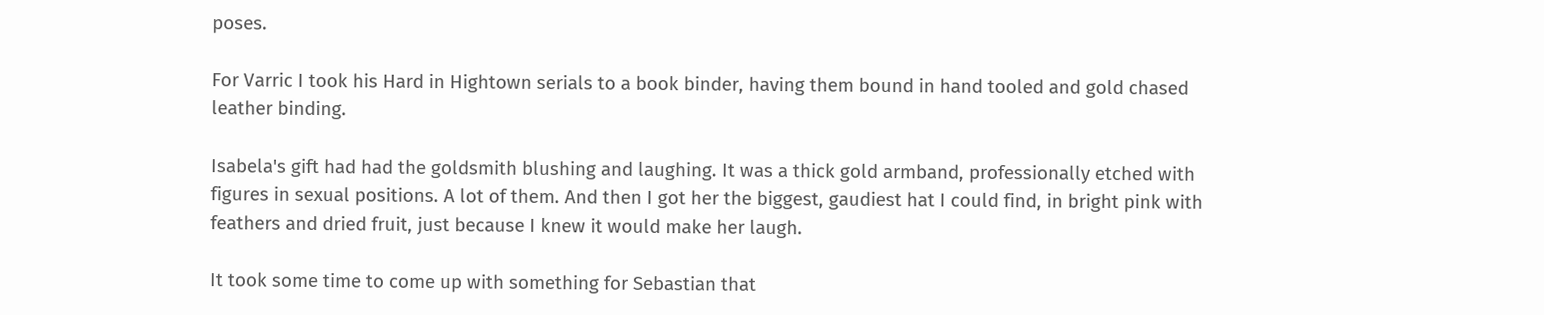poses.

For Varric I took his Hard in Hightown serials to a book binder, having them bound in hand tooled and gold chased leather binding.

Isabela's gift had had the goldsmith blushing and laughing. It was a thick gold armband, professionally etched with figures in sexual positions. A lot of them. And then I got her the biggest, gaudiest hat I could find, in bright pink with feathers and dried fruit, just because I knew it would make her laugh.

It took some time to come up with something for Sebastian that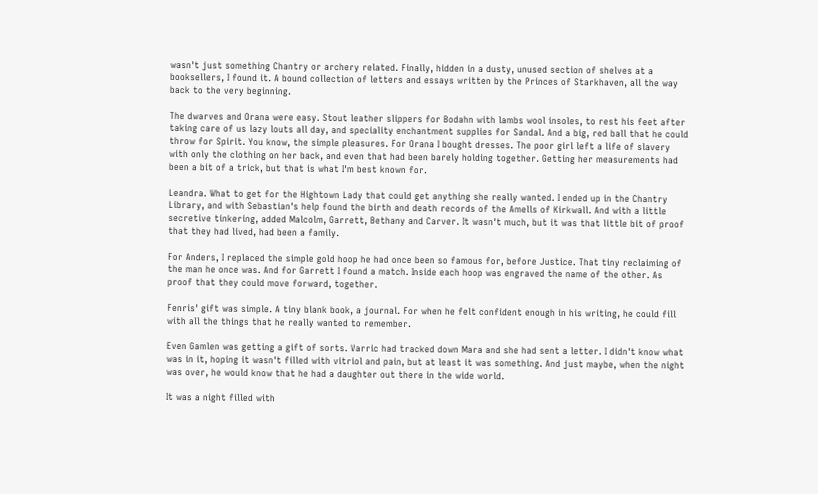wasn't just something Chantry or archery related. Finally, hidden in a dusty, unused section of shelves at a booksellers, I found it. A bound collection of letters and essays written by the Princes of Starkhaven, all the way back to the very beginning.

The dwarves and Orana were easy. Stout leather slippers for Bodahn with lambs wool insoles, to rest his feet after taking care of us lazy louts all day, and speciality enchantment supplies for Sandal. And a big, red ball that he could throw for Spirit. You know, the simple pleasures. For Orana I bought dresses. The poor girl left a life of slavery with only the clothing on her back, and even that had been barely holding together. Getting her measurements had been a bit of a trick, but that is what I'm best known for.

Leandra. What to get for the Hightown Lady that could get anything she really wanted. I ended up in the Chantry Library, and with Sebastian's help found the birth and death records of the Amells of Kirkwall. And with a little secretive tinkering, added Malcolm, Garrett, Bethany and Carver. It wasn't much, but it was that little bit of proof that they had lived, had been a family.

For Anders, I replaced the simple gold hoop he had once been so famous for, before Justice. That tiny reclaiming of the man he once was. And for Garrett I found a match. Inside each hoop was engraved the name of the other. As proof that they could move forward, together.

Fenris' gift was simple. A tiny blank book, a journal. For when he felt confident enough in his writing, he could fill with all the things that he really wanted to remember.

Even Gamlen was getting a gift of sorts. Varric had tracked down Mara and she had sent a letter. I didn't know what was in it, hoping it wasn't filled with vitriol and pain, but at least it was something. And just maybe, when the night was over, he would know that he had a daughter out there in the wide world.

It was a night filled with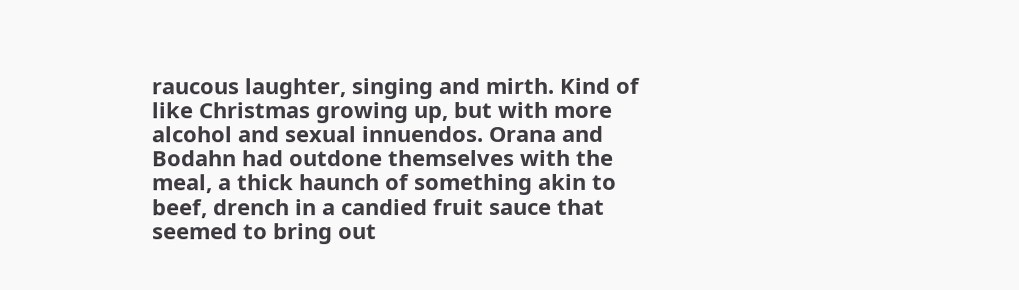raucous laughter, singing and mirth. Kind of like Christmas growing up, but with more alcohol and sexual innuendos. Orana and Bodahn had outdone themselves with the meal, a thick haunch of something akin to beef, drench in a candied fruit sauce that seemed to bring out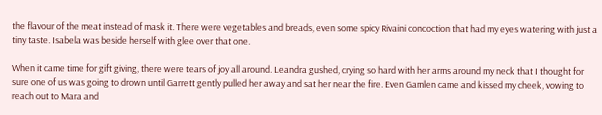the flavour of the meat instead of mask it. There were vegetables and breads, even some spicy Rivaini concoction that had my eyes watering with just a tiny taste. Isabela was beside herself with glee over that one.

When it came time for gift giving, there were tears of joy all around. Leandra gushed, crying so hard with her arms around my neck that I thought for sure one of us was going to drown until Garrett gently pulled her away and sat her near the fire. Even Gamlen came and kissed my cheek, vowing to reach out to Mara and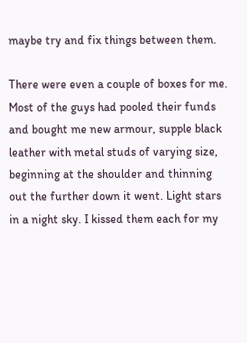maybe try and fix things between them.

There were even a couple of boxes for me. Most of the guys had pooled their funds and bought me new armour, supple black leather with metal studs of varying size, beginning at the shoulder and thinning out the further down it went. Light stars in a night sky. I kissed them each for my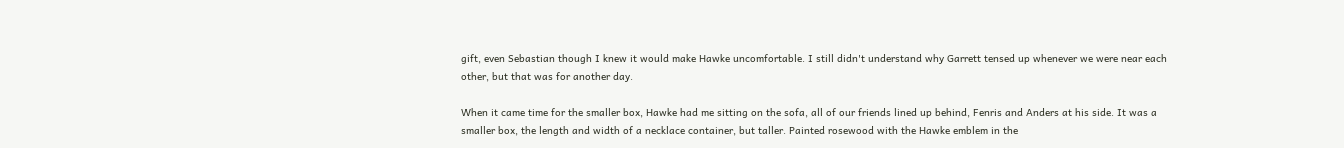gift, even Sebastian though I knew it would make Hawke uncomfortable. I still didn't understand why Garrett tensed up whenever we were near each other, but that was for another day.

When it came time for the smaller box, Hawke had me sitting on the sofa, all of our friends lined up behind, Fenris and Anders at his side. It was a smaller box, the length and width of a necklace container, but taller. Painted rosewood with the Hawke emblem in the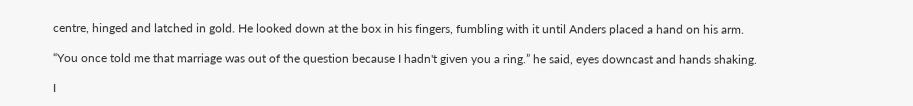centre, hinged and latched in gold. He looked down at the box in his fingers, fumbling with it until Anders placed a hand on his arm.

“You once told me that marriage was out of the question because I hadn't given you a ring.” he said, eyes downcast and hands shaking.

I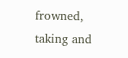frowned, taking and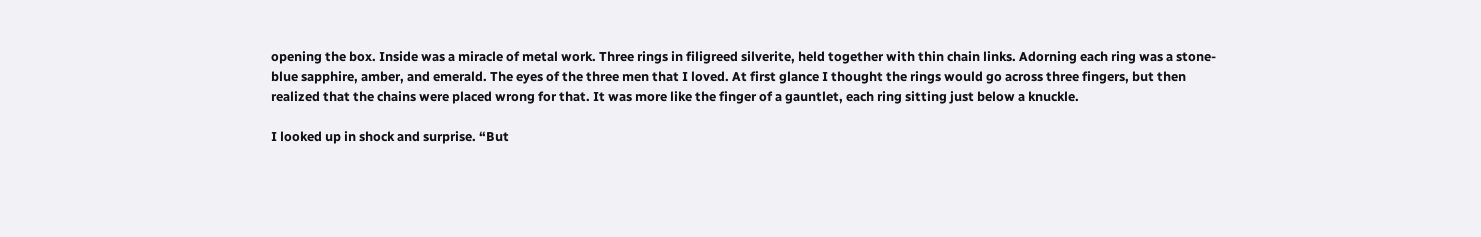opening the box. Inside was a miracle of metal work. Three rings in filigreed silverite, held together with thin chain links. Adorning each ring was a stone- blue sapphire, amber, and emerald. The eyes of the three men that I loved. At first glance I thought the rings would go across three fingers, but then realized that the chains were placed wrong for that. It was more like the finger of a gauntlet, each ring sitting just below a knuckle.

I looked up in shock and surprise. “But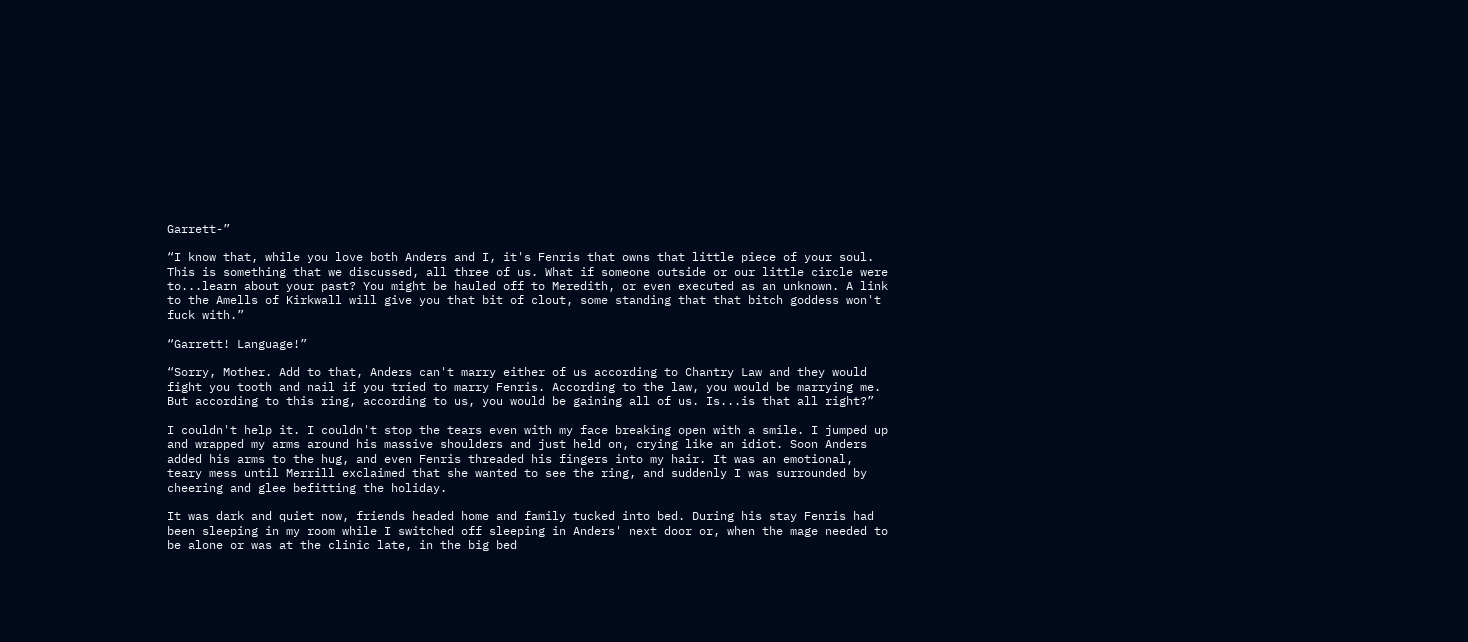Garrett-”

“I know that, while you love both Anders and I, it's Fenris that owns that little piece of your soul. This is something that we discussed, all three of us. What if someone outside or our little circle were to...learn about your past? You might be hauled off to Meredith, or even executed as an unknown. A link to the Amells of Kirkwall will give you that bit of clout, some standing that that bitch goddess won't fuck with.”

“Garrett! Language!”

“Sorry, Mother. Add to that, Anders can't marry either of us according to Chantry Law and they would fight you tooth and nail if you tried to marry Fenris. According to the law, you would be marrying me. But according to this ring, according to us, you would be gaining all of us. Is...is that all right?”

I couldn't help it. I couldn't stop the tears even with my face breaking open with a smile. I jumped up and wrapped my arms around his massive shoulders and just held on, crying like an idiot. Soon Anders added his arms to the hug, and even Fenris threaded his fingers into my hair. It was an emotional, teary mess until Merrill exclaimed that she wanted to see the ring, and suddenly I was surrounded by cheering and glee befitting the holiday.

It was dark and quiet now, friends headed home and family tucked into bed. During his stay Fenris had been sleeping in my room while I switched off sleeping in Anders' next door or, when the mage needed to be alone or was at the clinic late, in the big bed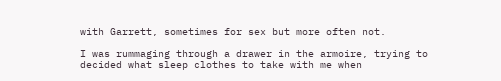with Garrett, sometimes for sex but more often not.

I was rummaging through a drawer in the armoire, trying to decided what sleep clothes to take with me when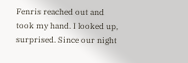Fenris reached out and took my hand. I looked up, surprised. Since our night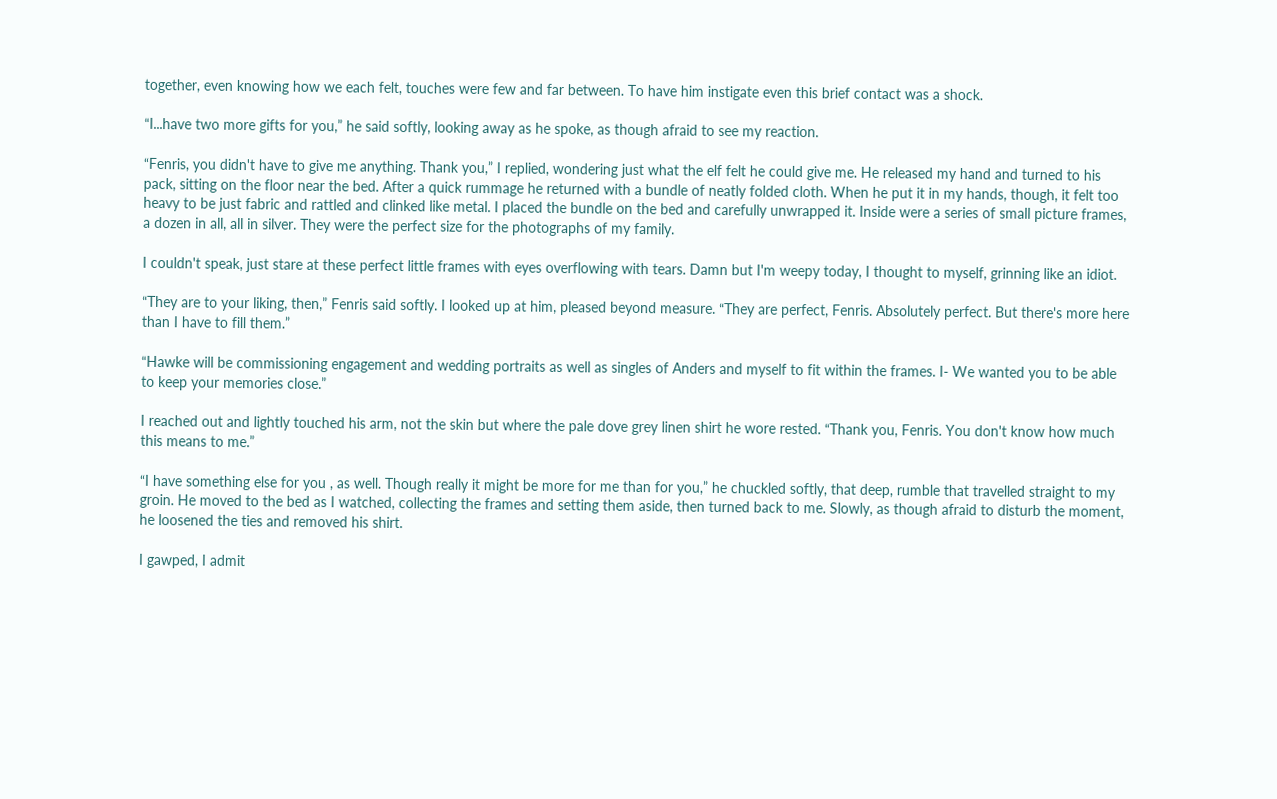together, even knowing how we each felt, touches were few and far between. To have him instigate even this brief contact was a shock.

“I...have two more gifts for you,” he said softly, looking away as he spoke, as though afraid to see my reaction.

“Fenris, you didn't have to give me anything. Thank you,” I replied, wondering just what the elf felt he could give me. He released my hand and turned to his pack, sitting on the floor near the bed. After a quick rummage he returned with a bundle of neatly folded cloth. When he put it in my hands, though, it felt too heavy to be just fabric and rattled and clinked like metal. I placed the bundle on the bed and carefully unwrapped it. Inside were a series of small picture frames, a dozen in all, all in silver. They were the perfect size for the photographs of my family.

I couldn't speak, just stare at these perfect little frames with eyes overflowing with tears. Damn but I'm weepy today, I thought to myself, grinning like an idiot.

“They are to your liking, then,” Fenris said softly. I looked up at him, pleased beyond measure. “They are perfect, Fenris. Absolutely perfect. But there's more here than I have to fill them.”

“Hawke will be commissioning engagement and wedding portraits as well as singles of Anders and myself to fit within the frames. I- We wanted you to be able to keep your memories close.”

I reached out and lightly touched his arm, not the skin but where the pale dove grey linen shirt he wore rested. “Thank you, Fenris. You don't know how much this means to me.”

“I have something else for you , as well. Though really it might be more for me than for you,” he chuckled softly, that deep, rumble that travelled straight to my groin. He moved to the bed as I watched, collecting the frames and setting them aside, then turned back to me. Slowly, as though afraid to disturb the moment, he loosened the ties and removed his shirt.

I gawped, I admit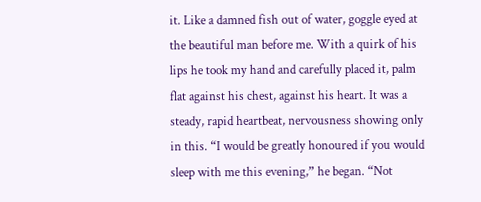it. Like a damned fish out of water, goggle eyed at the beautiful man before me. With a quirk of his lips he took my hand and carefully placed it, palm flat against his chest, against his heart. It was a steady, rapid heartbeat, nervousness showing only in this. “I would be greatly honoured if you would sleep with me this evening,” he began. “Not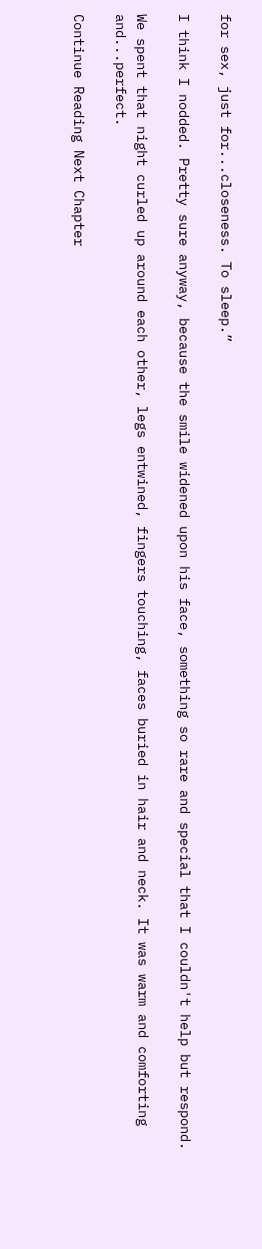for sex, just for...closeness. To sleep.”

I think I nodded. Pretty sure anyway, because the smile widened upon his face, something so rare and special that I couldn't help but respond.

We spent that night curled up around each other, legs entwined, fingers touching, faces buried in hair and neck. It was warm and comforting and...perfect.

Continue Reading Next Chapter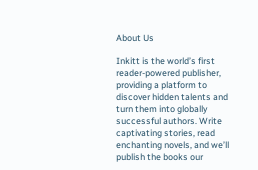About Us

Inkitt is the world’s first reader-powered publisher, providing a platform to discover hidden talents and turn them into globally successful authors. Write captivating stories, read enchanting novels, and we’ll publish the books our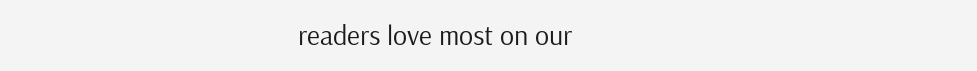readers love most on our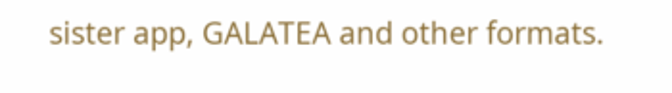sister app, GALATEA and other formats.